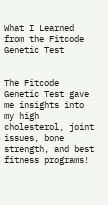What I Learned from the Fitcode Genetic Test


The Fitcode Genetic Test gave me insights into my high cholesterol, joint issues, bone strength, and best fitness programs!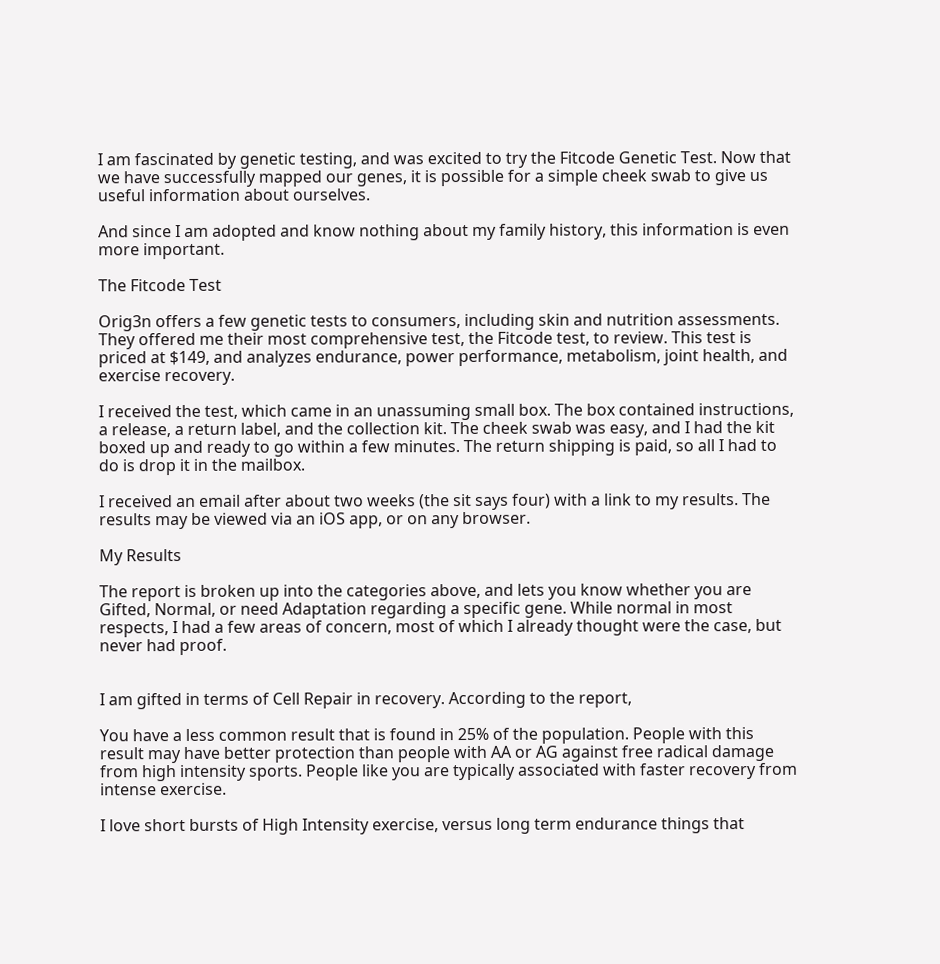I am fascinated by genetic testing, and was excited to try the Fitcode Genetic Test. Now that we have successfully mapped our genes, it is possible for a simple cheek swab to give us useful information about ourselves.

And since I am adopted and know nothing about my family history, this information is even more important.

The Fitcode Test

Orig3n offers a few genetic tests to consumers, including skin and nutrition assessments. They offered me their most comprehensive test, the Fitcode test, to review. This test is priced at $149, and analyzes endurance, power performance, metabolism, joint health, and exercise recovery.

I received the test, which came in an unassuming small box. The box contained instructions, a release, a return label, and the collection kit. The cheek swab was easy, and I had the kit boxed up and ready to go within a few minutes. The return shipping is paid, so all I had to do is drop it in the mailbox.

I received an email after about two weeks (the sit says four) with a link to my results. The results may be viewed via an iOS app, or on any browser.

My Results

The report is broken up into the categories above, and lets you know whether you are Gifted, Normal, or need Adaptation regarding a specific gene. While normal in most respects, I had a few areas of concern, most of which I already thought were the case, but never had proof.


I am gifted in terms of Cell Repair in recovery. According to the report,

You have a less common result that is found in 25% of the population. People with this result may have better protection than people with AA or AG against free radical damage from high intensity sports. People like you are typically associated with faster recovery from intense exercise.

I love short bursts of High Intensity exercise, versus long term endurance things that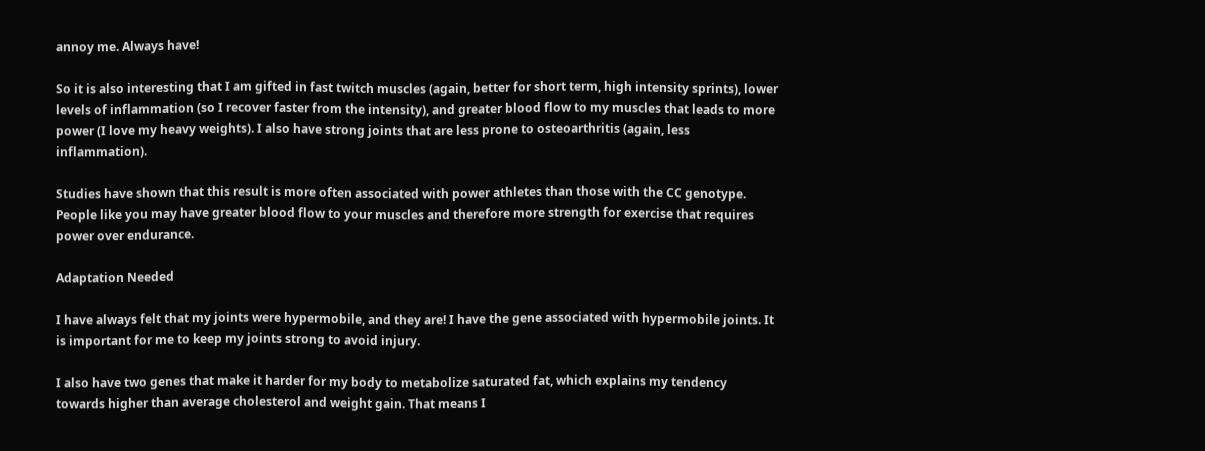annoy me. Always have!

So it is also interesting that I am gifted in fast twitch muscles (again, better for short term, high intensity sprints), lower levels of inflammation (so I recover faster from the intensity), and greater blood flow to my muscles that leads to more power (I love my heavy weights). I also have strong joints that are less prone to osteoarthritis (again, less inflammation).

Studies have shown that this result is more often associated with power athletes than those with the CC genotype. People like you may have greater blood flow to your muscles and therefore more strength for exercise that requires power over endurance.

Adaptation Needed

I have always felt that my joints were hypermobile, and they are! I have the gene associated with hypermobile joints. It is important for me to keep my joints strong to avoid injury.

I also have two genes that make it harder for my body to metabolize saturated fat, which explains my tendency towards higher than average cholesterol and weight gain. That means I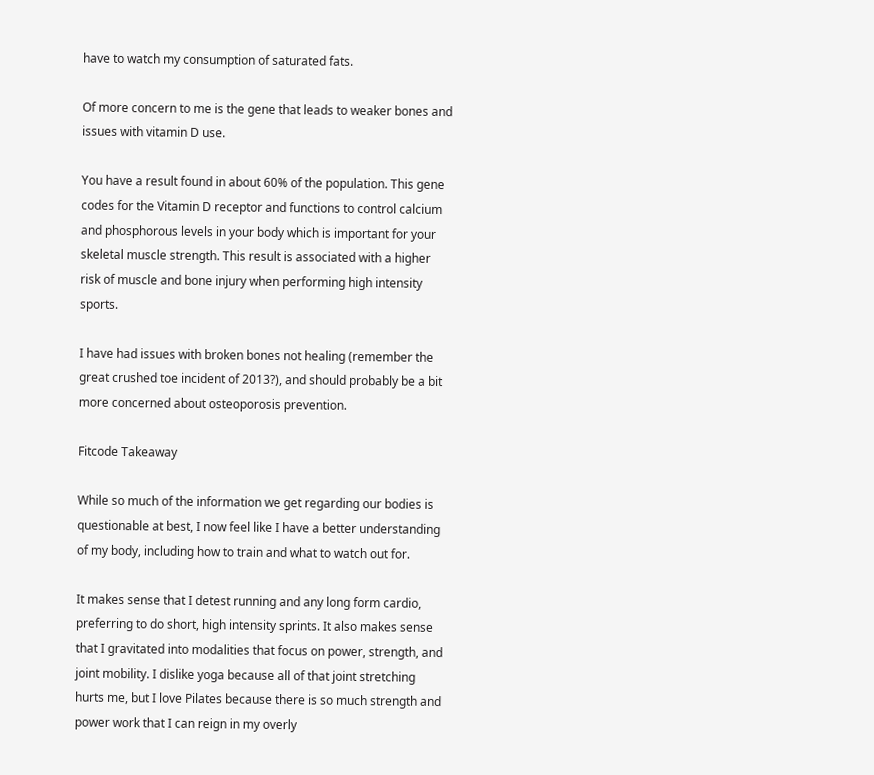have to watch my consumption of saturated fats.

Of more concern to me is the gene that leads to weaker bones and issues with vitamin D use.

You have a result found in about 60% of the population. This gene codes for the Vitamin D receptor and functions to control calcium and phosphorous levels in your body which is important for your skeletal muscle strength. This result is associated with a higher risk of muscle and bone injury when performing high intensity sports.

I have had issues with broken bones not healing (remember the great crushed toe incident of 2013?), and should probably be a bit more concerned about osteoporosis prevention.

Fitcode Takeaway

While so much of the information we get regarding our bodies is questionable at best, I now feel like I have a better understanding of my body, including how to train and what to watch out for.

It makes sense that I detest running and any long form cardio, preferring to do short, high intensity sprints. It also makes sense that I gravitated into modalities that focus on power, strength, and joint mobility. I dislike yoga because all of that joint stretching hurts me, but I love Pilates because there is so much strength and power work that I can reign in my overly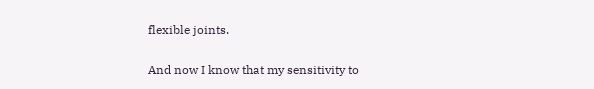flexible joints.

And now I know that my sensitivity to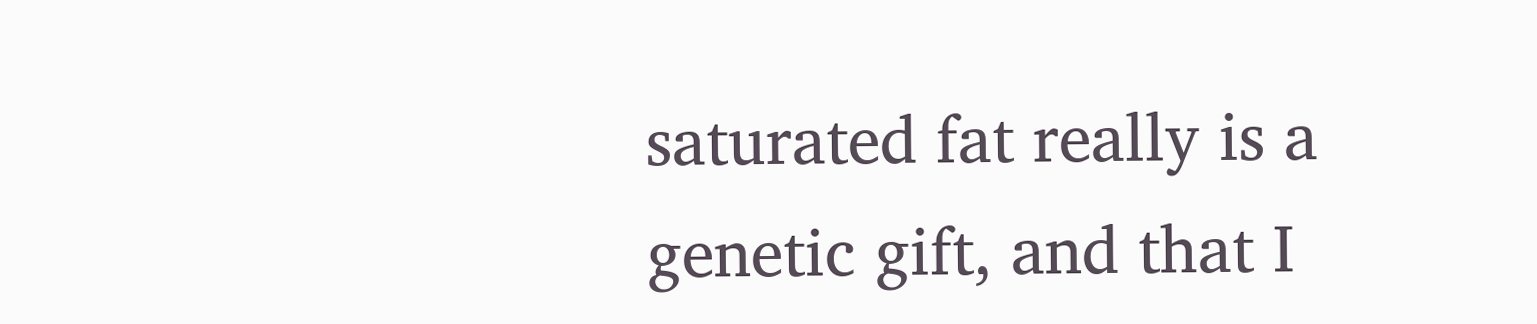saturated fat really is a genetic gift, and that I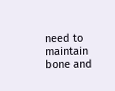need to maintain bone and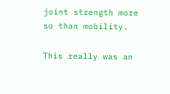joint strength more so than mobility.

This really was an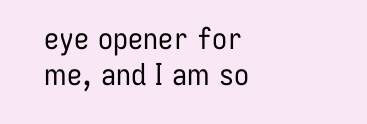eye opener for me, and I am so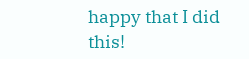happy that I did this!